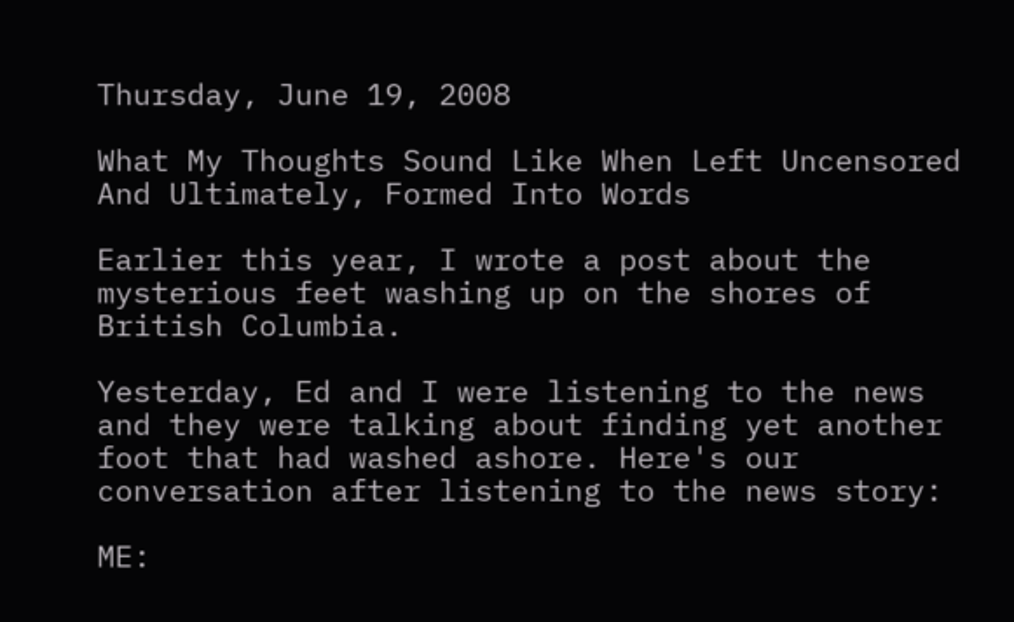Thursday, June 19, 2008

What My Thoughts Sound Like When Left Uncensored And Ultimately, Formed Into Words

Earlier this year, I wrote a post about the mysterious feet washing up on the shores of British Columbia.

Yesterday, Ed and I were listening to the news and they were talking about finding yet another foot that had washed ashore. Here's our conversation after listening to the news story:

ME: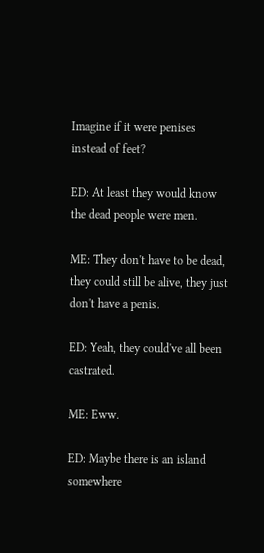Imagine if it were penises instead of feet?

ED: At least they would know the dead people were men.

ME: They don't have to be dead, they could still be alive, they just don't have a penis.

ED: Yeah, they could've all been castrated.

ME: Eww.

ED: Maybe there is an island somewhere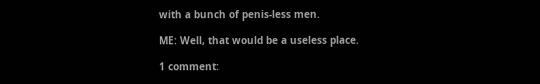with a bunch of penis-less men.

ME: Well, that would be a useless place.

1 comment: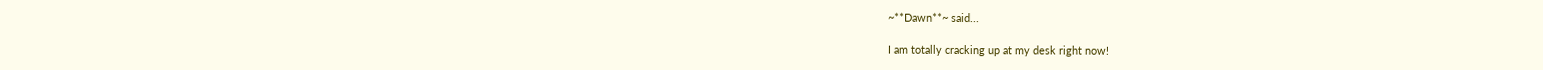~**Dawn**~ said...

I am totally cracking up at my desk right now!